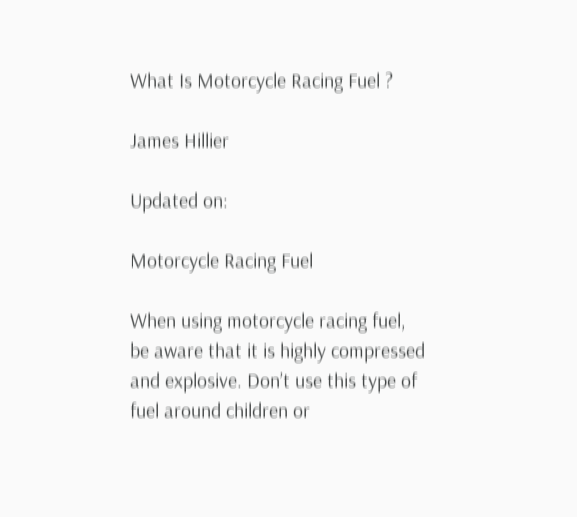What Is Motorcycle Racing Fuel ?

James Hillier

Updated on:

Motorcycle Racing Fuel

When using motorcycle racing fuel, be aware that it is highly compressed and explosive. Don’t use this type of fuel around children or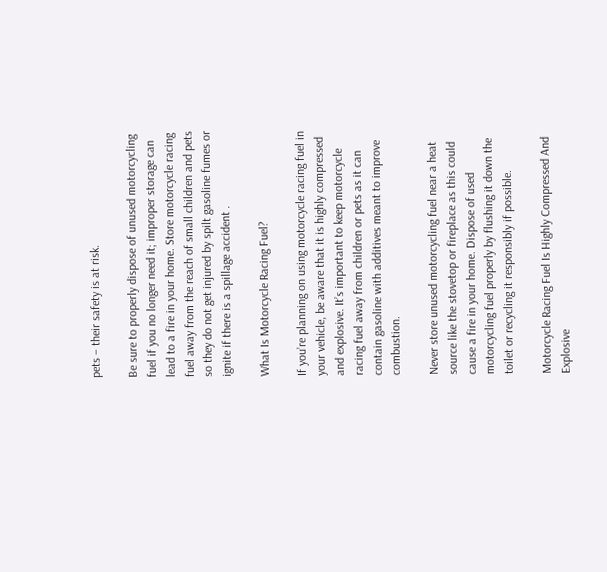pets – their safety is at risk.

Be sure to properly dispose of unused motorcycling fuel if you no longer need it; improper storage can lead to a fire in your home. Store motorcycle racing fuel away from the reach of small children and pets so they do not get injured by spilt gasoline fumes or ignite if there is a spillage accident .

What Is Motorcycle Racing Fuel?

If you’re planning on using motorcycle racing fuel in your vehicle, be aware that it is highly compressed and explosive. It’s important to keep motorcycle racing fuel away from children or pets as it can contain gasoline with additives meant to improve combustion.

Never store unused motorcycling fuel near a heat source like the stovetop or fireplace as this could cause a fire in your home. Dispose of used motorcycling fuel properly by flushing it down the toilet or recycling it responsibly if possible.

Motorcycle Racing Fuel Is Highly Compressed And Explosive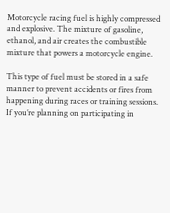Motorcycle racing fuel is highly compressed and explosive. The mixture of gasoline, ethanol, and air creates the combustible mixture that powers a motorcycle engine.

This type of fuel must be stored in a safe manner to prevent accidents or fires from happening during races or training sessions. If you’re planning on participating in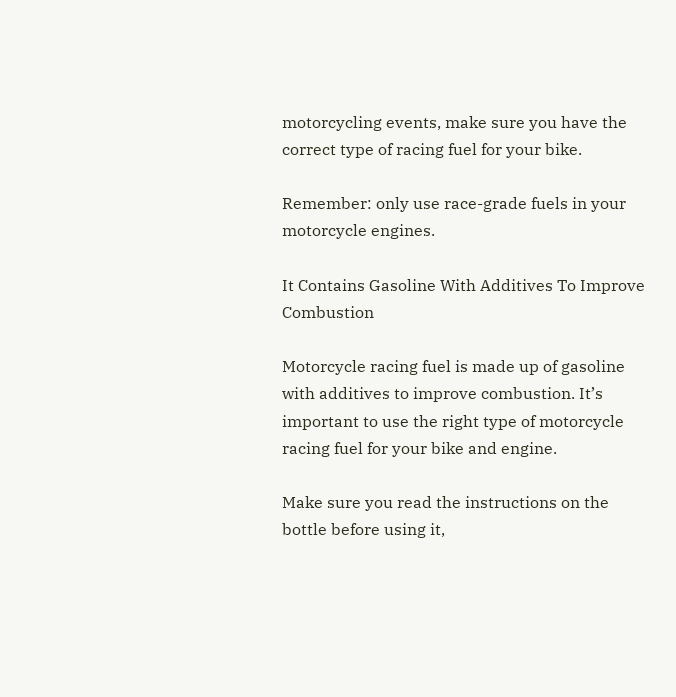motorcycling events, make sure you have the correct type of racing fuel for your bike.

Remember: only use race-grade fuels in your motorcycle engines.

It Contains Gasoline With Additives To Improve Combustion

Motorcycle racing fuel is made up of gasoline with additives to improve combustion. It’s important to use the right type of motorcycle racing fuel for your bike and engine.

Make sure you read the instructions on the bottle before using it,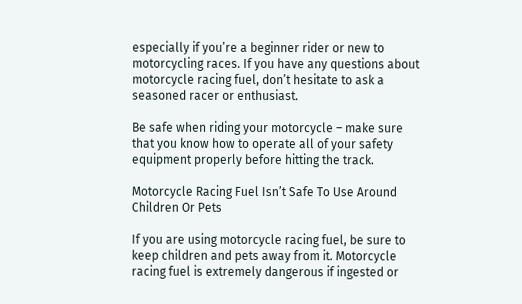especially if you’re a beginner rider or new to motorcycling races. If you have any questions about motorcycle racing fuel, don’t hesitate to ask a seasoned racer or enthusiast.

Be safe when riding your motorcycle – make sure that you know how to operate all of your safety equipment properly before hitting the track.

Motorcycle Racing Fuel Isn’t Safe To Use Around Children Or Pets

If you are using motorcycle racing fuel, be sure to keep children and pets away from it. Motorcycle racing fuel is extremely dangerous if ingested or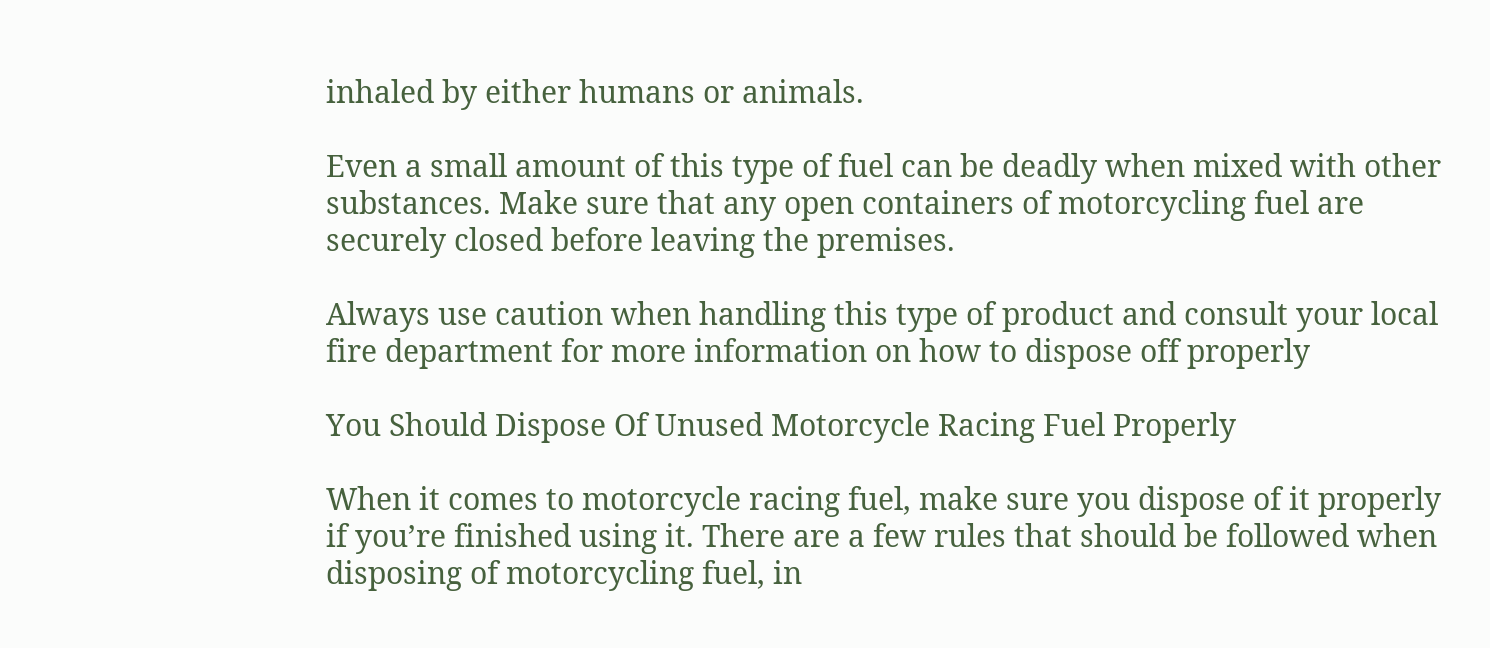inhaled by either humans or animals.

Even a small amount of this type of fuel can be deadly when mixed with other substances. Make sure that any open containers of motorcycling fuel are securely closed before leaving the premises.

Always use caution when handling this type of product and consult your local fire department for more information on how to dispose off properly

You Should Dispose Of Unused Motorcycle Racing Fuel Properly

When it comes to motorcycle racing fuel, make sure you dispose of it properly if you’re finished using it. There are a few rules that should be followed when disposing of motorcycling fuel, in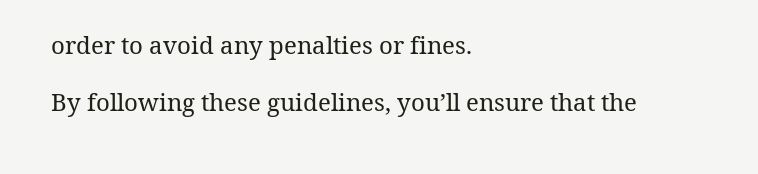order to avoid any penalties or fines.

By following these guidelines, you’ll ensure that the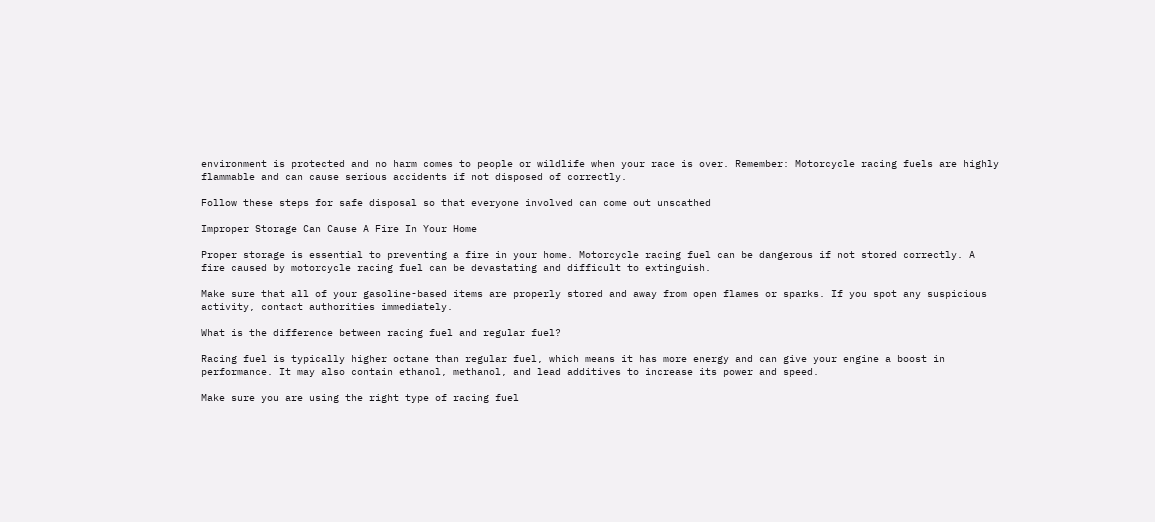environment is protected and no harm comes to people or wildlife when your race is over. Remember: Motorcycle racing fuels are highly flammable and can cause serious accidents if not disposed of correctly.

Follow these steps for safe disposal so that everyone involved can come out unscathed

Improper Storage Can Cause A Fire In Your Home

Proper storage is essential to preventing a fire in your home. Motorcycle racing fuel can be dangerous if not stored correctly. A fire caused by motorcycle racing fuel can be devastating and difficult to extinguish.

Make sure that all of your gasoline-based items are properly stored and away from open flames or sparks. If you spot any suspicious activity, contact authorities immediately.

What is the difference between racing fuel and regular fuel?

Racing fuel is typically higher octane than regular fuel, which means it has more energy and can give your engine a boost in performance. It may also contain ethanol, methanol, and lead additives to increase its power and speed.

Make sure you are using the right type of racing fuel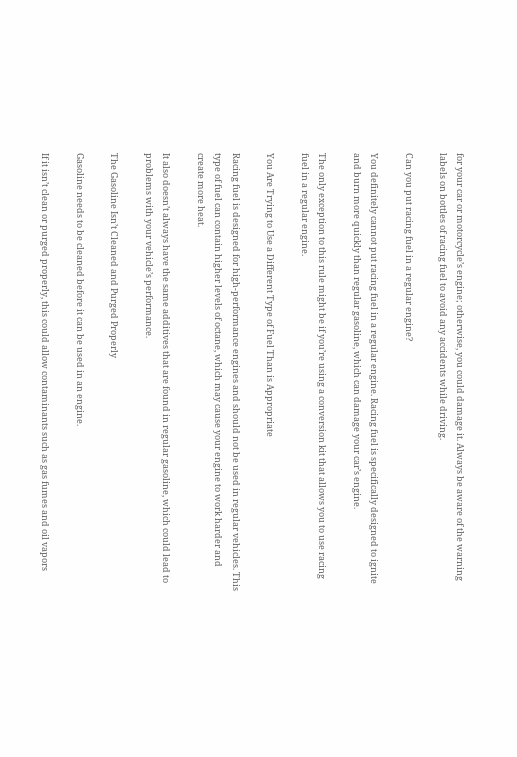for your car or motorcycle’s engine; otherwise, you could damage it. Always be aware of the warning labels on bottles of racing fuel to avoid any accidents while driving.

Can you put racing fuel in a regular engine?

You definitely cannot put racing fuel in a regular engine. Racing fuel is specifically designed to ignite and burn more quickly than regular gasoline, which can damage your car’s engine.

The only exception to this rule might be if you’re using a conversion kit that allows you to use racing fuel in a regular engine.

You Are Trying to Use a Different Type of Fuel Than is Appropriate

Racing fuel is designed for high-performance engines and should not be used in regular vehicles. This type of fuel can contain higher levels of octane, which may cause your engine to work harder and create more heat.

It also doesn’t always have the same additives that are found in regular gasoline, which could lead to problems with your vehicle’s performance.

The Gasoline Isn’t Cleaned and Purged Properly

Gasoline needs to be cleaned before it can be used in an engine.

If it isn’t clean or purged properly, this could allow contaminants such as gas fumes and oil vapors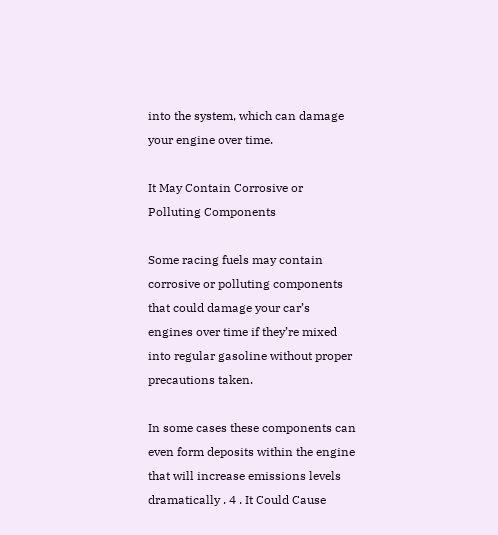into the system, which can damage your engine over time.

It May Contain Corrosive or Polluting Components

Some racing fuels may contain corrosive or polluting components that could damage your car’s engines over time if they’re mixed into regular gasoline without proper precautions taken.

In some cases these components can even form deposits within the engine that will increase emissions levels dramatically . 4 . It Could Cause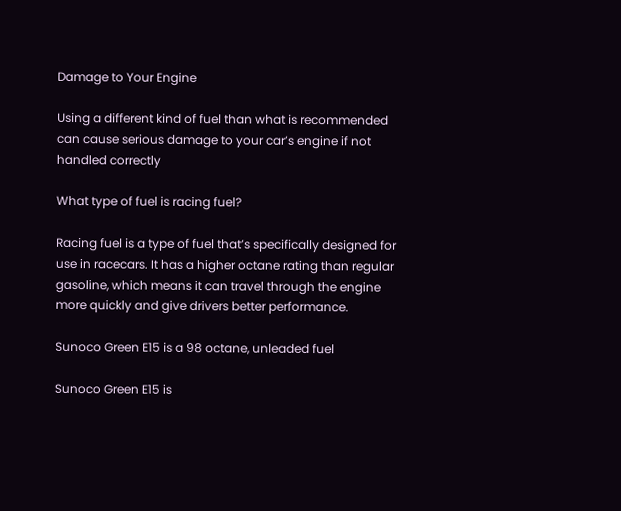Damage to Your Engine

Using a different kind of fuel than what is recommended can cause serious damage to your car’s engine if not handled correctly

What type of fuel is racing fuel?

Racing fuel is a type of fuel that’s specifically designed for use in racecars. It has a higher octane rating than regular gasoline, which means it can travel through the engine more quickly and give drivers better performance.

Sunoco Green E15 is a 98 octane, unleaded fuel

Sunoco Green E15 is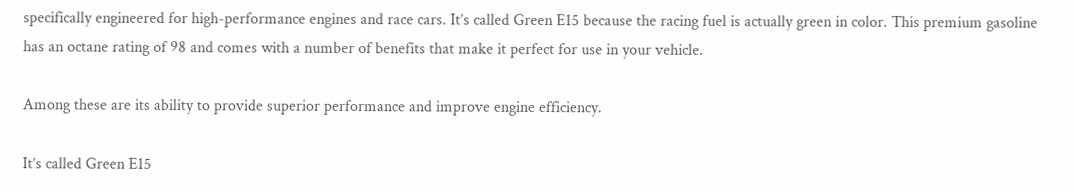specifically engineered for high-performance engines and race cars. It’s called Green E15 because the racing fuel is actually green in color. This premium gasoline has an octane rating of 98 and comes with a number of benefits that make it perfect for use in your vehicle.

Among these are its ability to provide superior performance and improve engine efficiency.

It’s called Green E15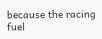because the racing fuel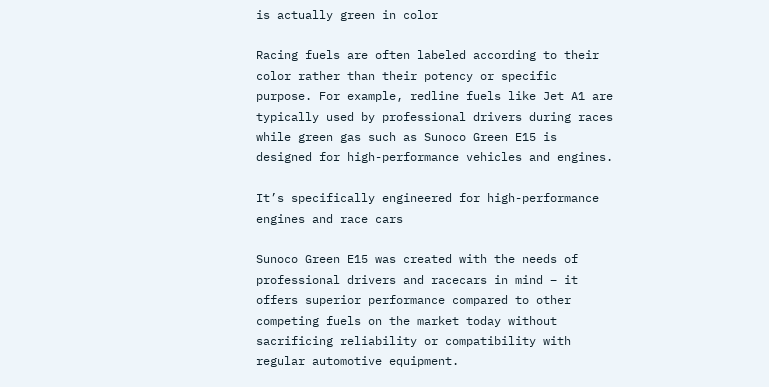is actually green in color

Racing fuels are often labeled according to their color rather than their potency or specific purpose. For example, redline fuels like Jet A1 are typically used by professional drivers during races while green gas such as Sunoco Green E15 is designed for high-performance vehicles and engines.

It’s specifically engineered for high-performance engines and race cars

Sunoco Green E15 was created with the needs of professional drivers and racecars in mind – it offers superior performance compared to other competing fuels on the market today without sacrificing reliability or compatibility with regular automotive equipment.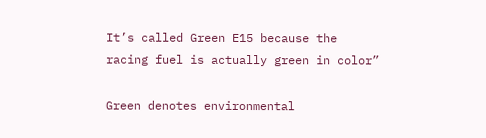It’s called Green E15 because the racing fuel is actually green in color”

Green denotes environmental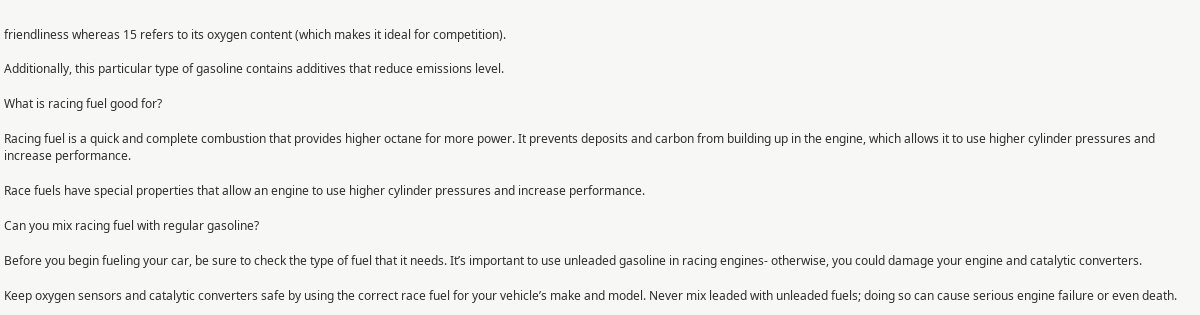friendliness whereas 15 refers to its oxygen content (which makes it ideal for competition).

Additionally, this particular type of gasoline contains additives that reduce emissions level.

What is racing fuel good for?

Racing fuel is a quick and complete combustion that provides higher octane for more power. It prevents deposits and carbon from building up in the engine, which allows it to use higher cylinder pressures and increase performance.

Race fuels have special properties that allow an engine to use higher cylinder pressures and increase performance.

Can you mix racing fuel with regular gasoline?

Before you begin fueling your car, be sure to check the type of fuel that it needs. It’s important to use unleaded gasoline in racing engines- otherwise, you could damage your engine and catalytic converters.

Keep oxygen sensors and catalytic converters safe by using the correct race fuel for your vehicle’s make and model. Never mix leaded with unleaded fuels; doing so can cause serious engine failure or even death.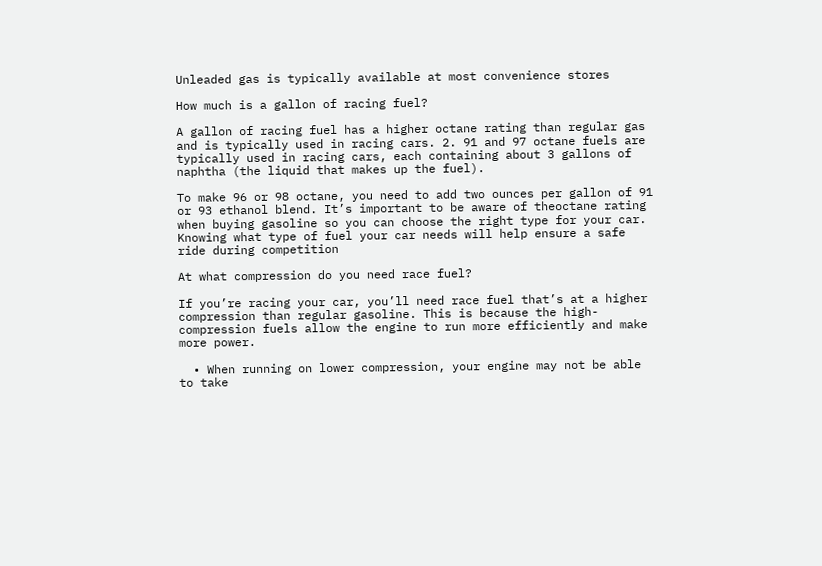Unleaded gas is typically available at most convenience stores

How much is a gallon of racing fuel?

A gallon of racing fuel has a higher octane rating than regular gas and is typically used in racing cars. 2. 91 and 97 octane fuels are typically used in racing cars, each containing about 3 gallons of naphtha (the liquid that makes up the fuel).

To make 96 or 98 octane, you need to add two ounces per gallon of 91 or 93 ethanol blend. It’s important to be aware of theoctane rating when buying gasoline so you can choose the right type for your car. Knowing what type of fuel your car needs will help ensure a safe ride during competition

At what compression do you need race fuel?

If you’re racing your car, you’ll need race fuel that’s at a higher compression than regular gasoline. This is because the high-compression fuels allow the engine to run more efficiently and make more power.

  • When running on lower compression, your engine may not be able to take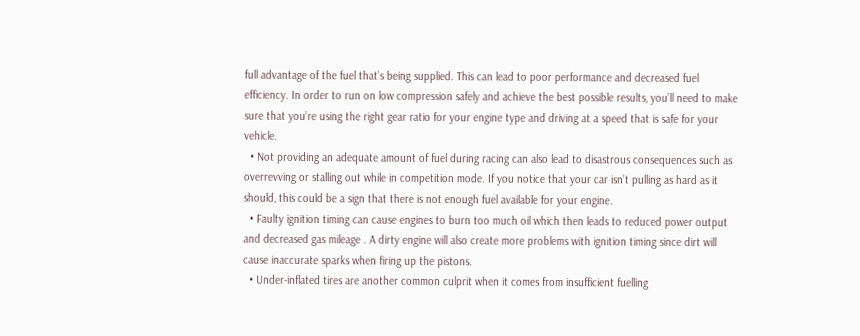full advantage of the fuel that’s being supplied. This can lead to poor performance and decreased fuel efficiency. In order to run on low compression safely and achieve the best possible results, you’ll need to make sure that you’re using the right gear ratio for your engine type and driving at a speed that is safe for your vehicle.
  • Not providing an adequate amount of fuel during racing can also lead to disastrous consequences such as overrevving or stalling out while in competition mode. If you notice that your car isn’t pulling as hard as it should, this could be a sign that there is not enough fuel available for your engine.
  • Faulty ignition timing can cause engines to burn too much oil which then leads to reduced power output and decreased gas mileage . A dirty engine will also create more problems with ignition timing since dirt will cause inaccurate sparks when firing up the pistons.
  • Under-inflated tires are another common culprit when it comes from insufficient fuelling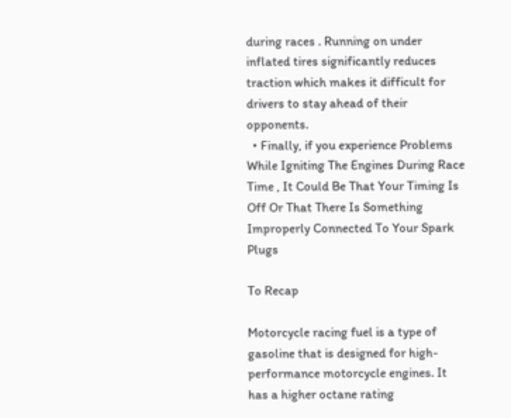during races . Running on under inflated tires significantly reduces traction which makes it difficult for drivers to stay ahead of their opponents.
  • Finally, if you experience Problems While Igniting The Engines During Race Time , It Could Be That Your Timing Is Off Or That There Is Something Improperly Connected To Your Spark Plugs

To Recap

Motorcycle racing fuel is a type of gasoline that is designed for high-performance motorcycle engines. It has a higher octane rating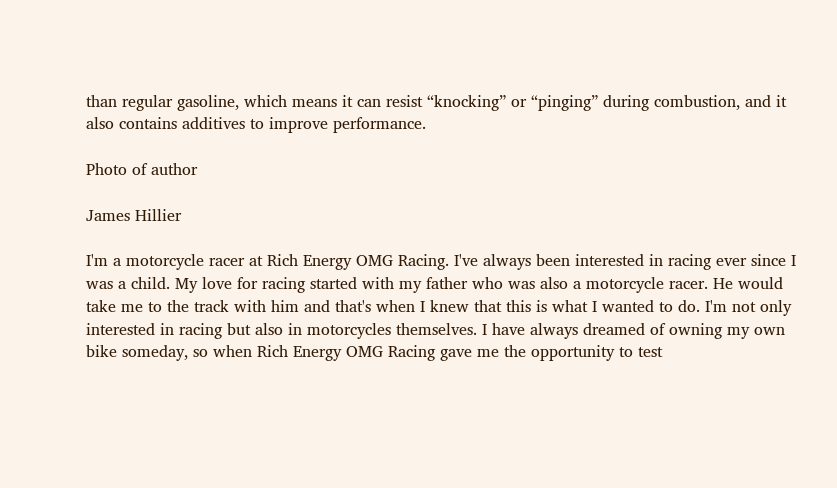than regular gasoline, which means it can resist “knocking” or “pinging” during combustion, and it also contains additives to improve performance.

Photo of author

James Hillier

I'm a motorcycle racer at Rich Energy OMG Racing. I've always been interested in racing ever since I was a child. My love for racing started with my father who was also a motorcycle racer. He would take me to the track with him and that's when I knew that this is what I wanted to do. I'm not only interested in racing but also in motorcycles themselves. I have always dreamed of owning my own bike someday, so when Rich Energy OMG Racing gave me the opportunity to test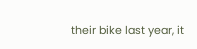their bike last year, it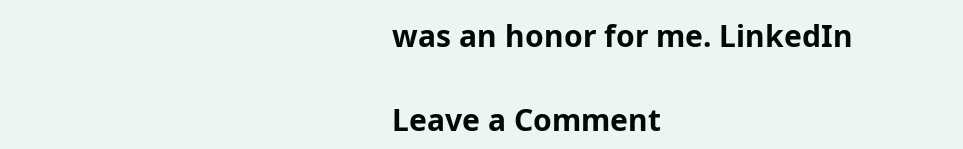was an honor for me. LinkedIn

Leave a Comment